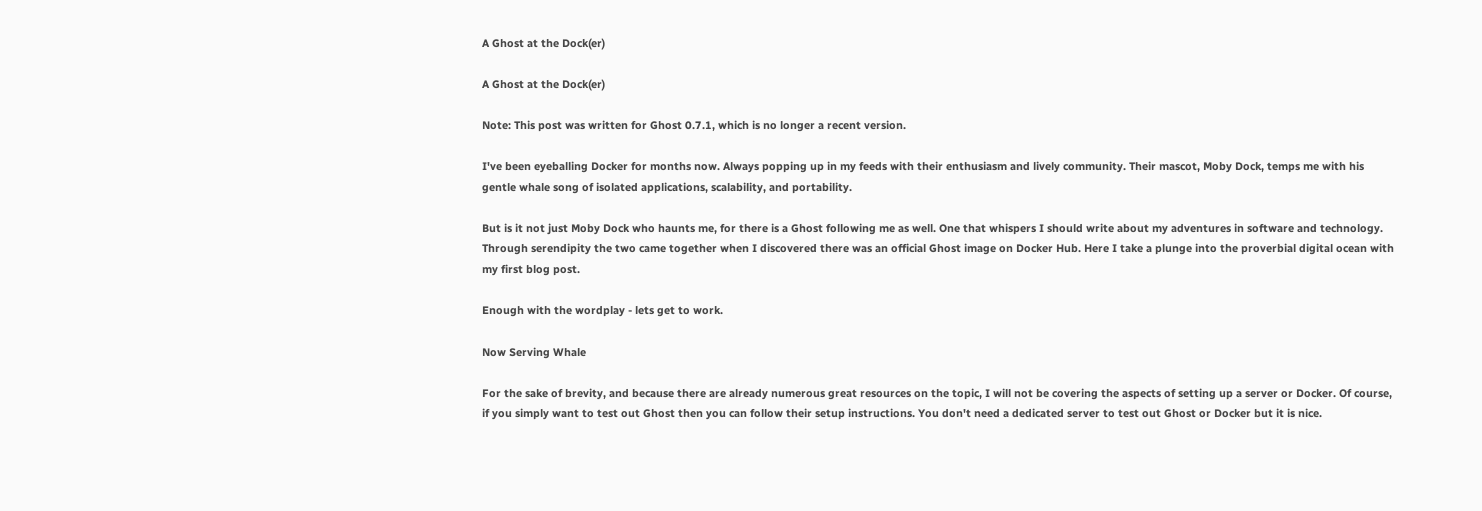A Ghost at the Dock(er)

A Ghost at the Dock(er)

Note: This post was written for Ghost 0.7.1, which is no longer a recent version.

I've been eyeballing Docker for months now. Always popping up in my feeds with their enthusiasm and lively community. Their mascot, Moby Dock, temps me with his gentle whale song of isolated applications, scalability, and portability.

But is it not just Moby Dock who haunts me, for there is a Ghost following me as well. One that whispers I should write about my adventures in software and technology. Through serendipity the two came together when I discovered there was an official Ghost image on Docker Hub. Here I take a plunge into the proverbial digital ocean with my first blog post.

Enough with the wordplay - lets get to work.

Now Serving Whale

For the sake of brevity, and because there are already numerous great resources on the topic, I will not be covering the aspects of setting up a server or Docker. Of course, if you simply want to test out Ghost then you can follow their setup instructions. You don't need a dedicated server to test out Ghost or Docker but it is nice.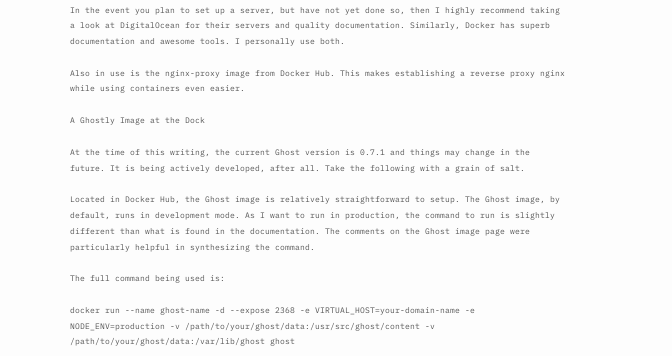In the event you plan to set up a server, but have not yet done so, then I highly recommend taking a look at DigitalOcean for their servers and quality documentation. Similarly, Docker has superb documentation and awesome tools. I personally use both.

Also in use is the nginx-proxy image from Docker Hub. This makes establishing a reverse proxy nginx while using containers even easier.

A Ghostly Image at the Dock

At the time of this writing, the current Ghost version is 0.7.1 and things may change in the future. It is being actively developed, after all. Take the following with a grain of salt.

Located in Docker Hub, the Ghost image is relatively straightforward to setup. The Ghost image, by default, runs in development mode. As I want to run in production, the command to run is slightly different than what is found in the documentation. The comments on the Ghost image page were particularly helpful in synthesizing the command.

The full command being used is:

docker run --name ghost-name -d --expose 2368 -e VIRTUAL_HOST=your-domain-name -e NODE_ENV=production -v /path/to/your/ghost/data:/usr/src/ghost/content -v /path/to/your/ghost/data:/var/lib/ghost ghost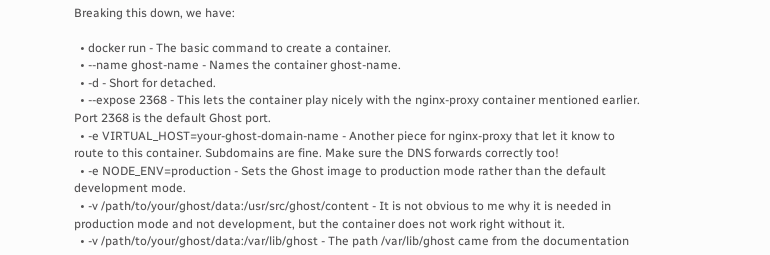Breaking this down, we have:

  • docker run - The basic command to create a container.
  • --name ghost-name - Names the container ghost-name.
  • -d - Short for detached.
  • --expose 2368 - This lets the container play nicely with the nginx-proxy container mentioned earlier. Port 2368 is the default Ghost port.
  • -e VIRTUAL_HOST=your-ghost-domain-name - Another piece for nginx-proxy that let it know to route to this container. Subdomains are fine. Make sure the DNS forwards correctly too!
  • -e NODE_ENV=production - Sets the Ghost image to production mode rather than the default development mode.
  • -v /path/to/your/ghost/data:/usr/src/ghost/content - It is not obvious to me why it is needed in production mode and not development, but the container does not work right without it.
  • -v /path/to/your/ghost/data:/var/lib/ghost - The path /var/lib/ghost came from the documentation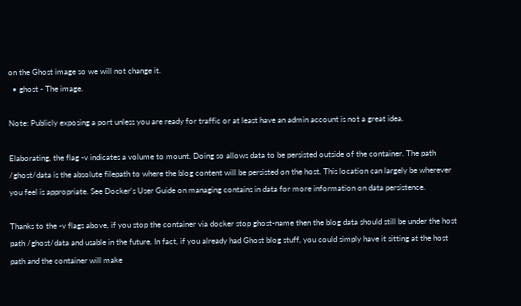on the Ghost image so we will not change it.
  • ghost - The image.

Note: Publicly exposing a port unless you are ready for traffic or at least have an admin account is not a great idea.

Elaborating, the flag -v indicates a volume to mount. Doing so allows data to be persisted outside of the container. The path /ghost/data is the absolute filepath to where the blog content will be persisted on the host. This location can largely be wherever you feel is appropriate. See Docker's User Guide on managing contains in data for more information on data persistence.

Thanks to the -v flags above, if you stop the container via docker stop ghost-name then the blog data should still be under the host path /ghost/data and usable in the future. In fact, if you already had Ghost blog stuff, you could simply have it sitting at the host path and the container will make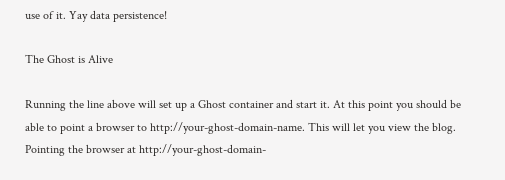use of it. Yay data persistence!

The Ghost is Alive

Running the line above will set up a Ghost container and start it. At this point you should be able to point a browser to http://your-ghost-domain-name. This will let you view the blog. Pointing the browser at http://your-ghost-domain-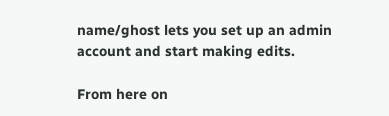name/ghost lets you set up an admin account and start making edits.

From here on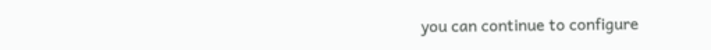you can continue to configure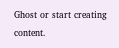Ghost or start creating content.